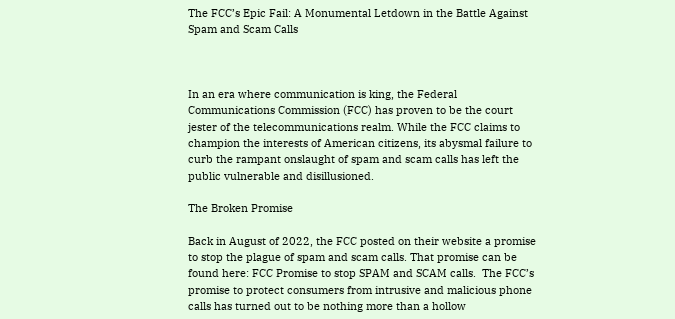The FCC’s Epic Fail: A Monumental Letdown in the Battle Against Spam and Scam Calls



In an era where communication is king, the Federal Communications Commission (FCC) has proven to be the court jester of the telecommunications realm. While the FCC claims to champion the interests of American citizens, its abysmal failure to curb the rampant onslaught of spam and scam calls has left the public vulnerable and disillusioned.

The Broken Promise

Back in August of 2022, the FCC posted on their website a promise to stop the plague of spam and scam calls. That promise can be found here: FCC Promise to stop SPAM and SCAM calls.  The FCC’s promise to protect consumers from intrusive and malicious phone calls has turned out to be nothing more than a hollow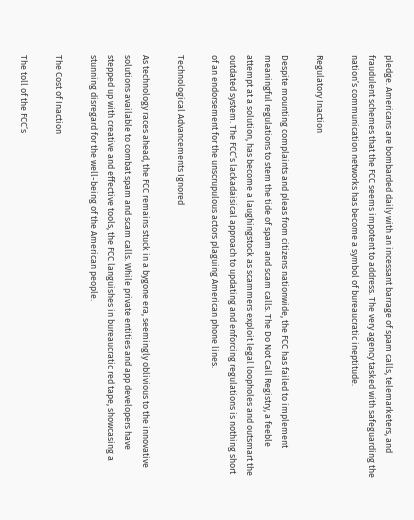pledge. Americans are bombarded daily with an incessant barrage of spam calls, telemarketers, and fraudulent schemes that the FCC seems impotent to address. The very agency tasked with safeguarding the nation’s communication networks has become a symbol of bureaucratic ineptitude.

Regulatory Inaction

Despite mounting complaints and pleas from citizens nationwide, the FCC has failed to implement meaningful regulations to stem the tide of spam and scam calls. The Do Not Call Registry, a feeble attempt at a solution, has become a laughingstock as scammers exploit legal loopholes and outsmart the outdated system. The FCC’s lackadaisical approach to updating and enforcing regulations is nothing short of an endorsement for the unscrupulous actors plaguing American phone lines.

Technological Advancements Ignored

As technology races ahead, the FCC remains stuck in a bygone era, seemingly oblivious to the innovative solutions available to combat spam and scam calls. While private entities and app developers have stepped up with creative and effective tools, the FCC languishes in bureaucratic red tape, showcasing a stunning disregard for the well-being of the American people.

The Cost of Inaction

The toll of the FCC’s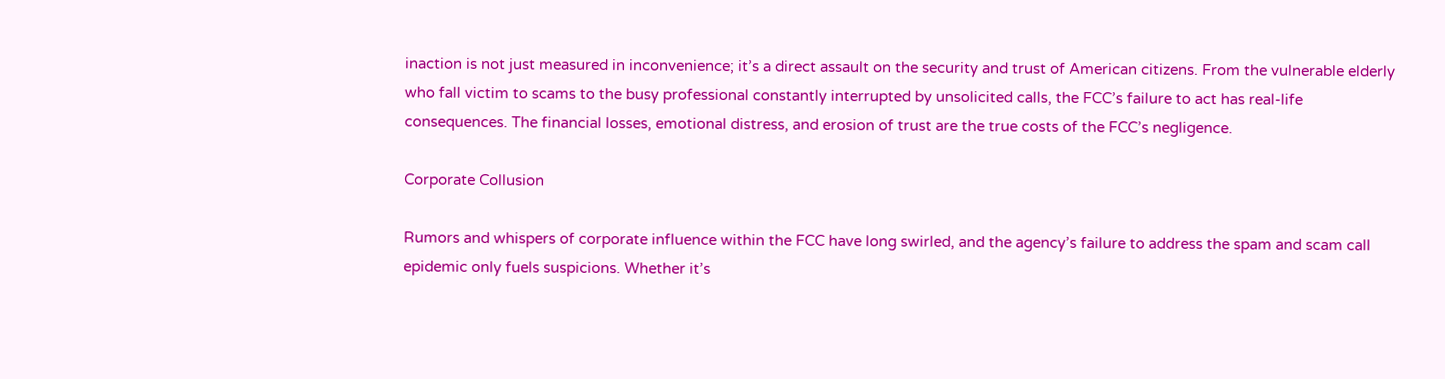inaction is not just measured in inconvenience; it’s a direct assault on the security and trust of American citizens. From the vulnerable elderly who fall victim to scams to the busy professional constantly interrupted by unsolicited calls, the FCC’s failure to act has real-life consequences. The financial losses, emotional distress, and erosion of trust are the true costs of the FCC’s negligence.

Corporate Collusion

Rumors and whispers of corporate influence within the FCC have long swirled, and the agency’s failure to address the spam and scam call epidemic only fuels suspicions. Whether it’s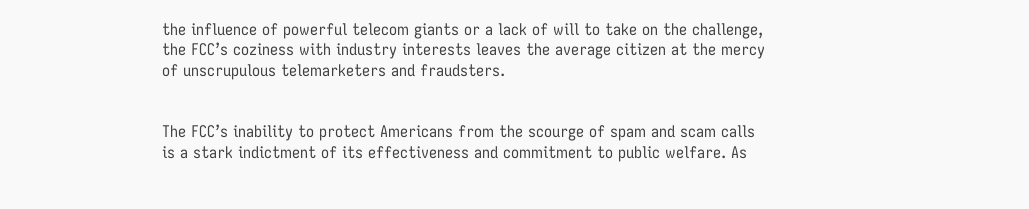the influence of powerful telecom giants or a lack of will to take on the challenge, the FCC’s coziness with industry interests leaves the average citizen at the mercy of unscrupulous telemarketers and fraudsters.


The FCC’s inability to protect Americans from the scourge of spam and scam calls is a stark indictment of its effectiveness and commitment to public welfare. As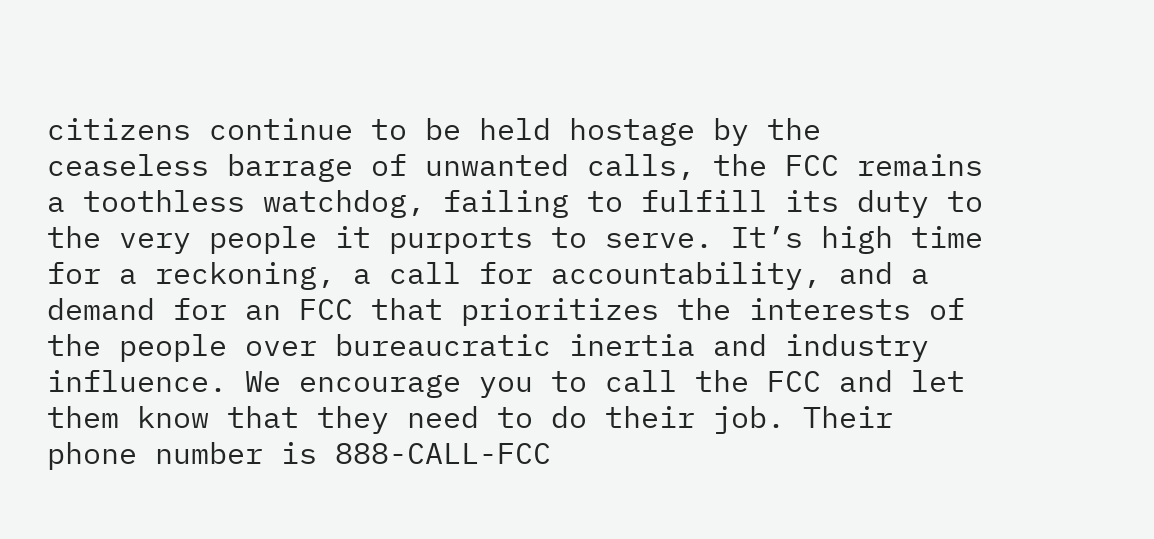citizens continue to be held hostage by the ceaseless barrage of unwanted calls, the FCC remains a toothless watchdog, failing to fulfill its duty to the very people it purports to serve. It’s high time for a reckoning, a call for accountability, and a demand for an FCC that prioritizes the interests of the people over bureaucratic inertia and industry influence. We encourage you to call the FCC and let them know that they need to do their job. Their phone number is 888-CALL-FCC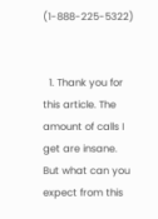(1-888-225-5322)


  1. Thank you for this article. The amount of calls I get are insane. But what can you expect from this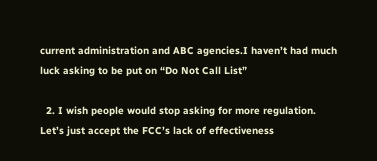current administration and ABC agencies.I haven’t had much luck asking to be put on “Do Not Call List”

  2. I wish people would stop asking for more regulation. Let’s just accept the FCC’s lack of effectiveness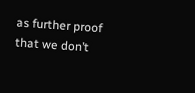as further proof that we don’t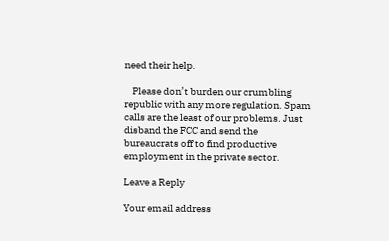need their help.

    Please don’t burden our crumbling republic with any more regulation. Spam calls are the least of our problems. Just disband the FCC and send the bureaucrats off to find productive employment in the private sector.

Leave a Reply

Your email address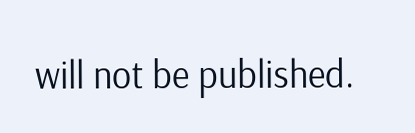will not be published.